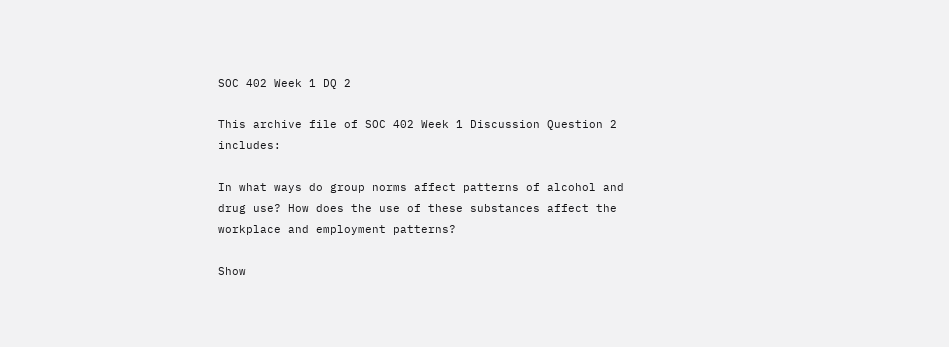SOC 402 Week 1 DQ 2

This archive file of SOC 402 Week 1 Discussion Question 2 includes:

In what ways do group norms affect patterns of alcohol and drug use? How does the use of these substances affect the workplace and employment patterns?

Show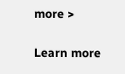more >


Learn more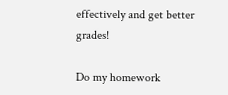effectively and get better grades!

Do my homework